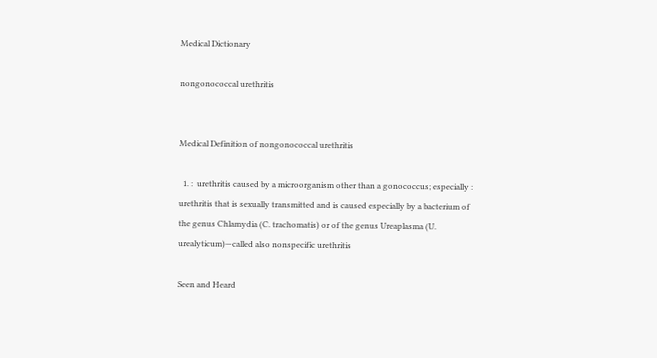Medical Dictionary

nongonococcal urethritis


Medical Definition of nongonococcal urethritis

  1. :  urethritis caused by a microorganism other than a gonococcus; especially :  urethritis that is sexually transmitted and is caused especially by a bacterium of the genus Chlamydia (C. trachomatis) or of the genus Ureaplasma (U. urealyticum)—called also nonspecific urethritis

Seen and Heard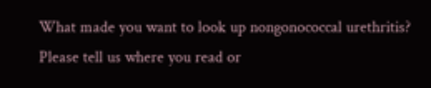What made you want to look up nongonococcal urethritis? Please tell us where you read or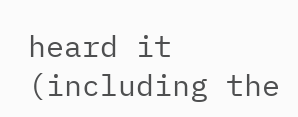heard it (including the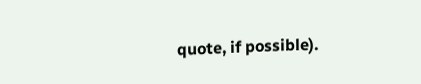quote, if possible).